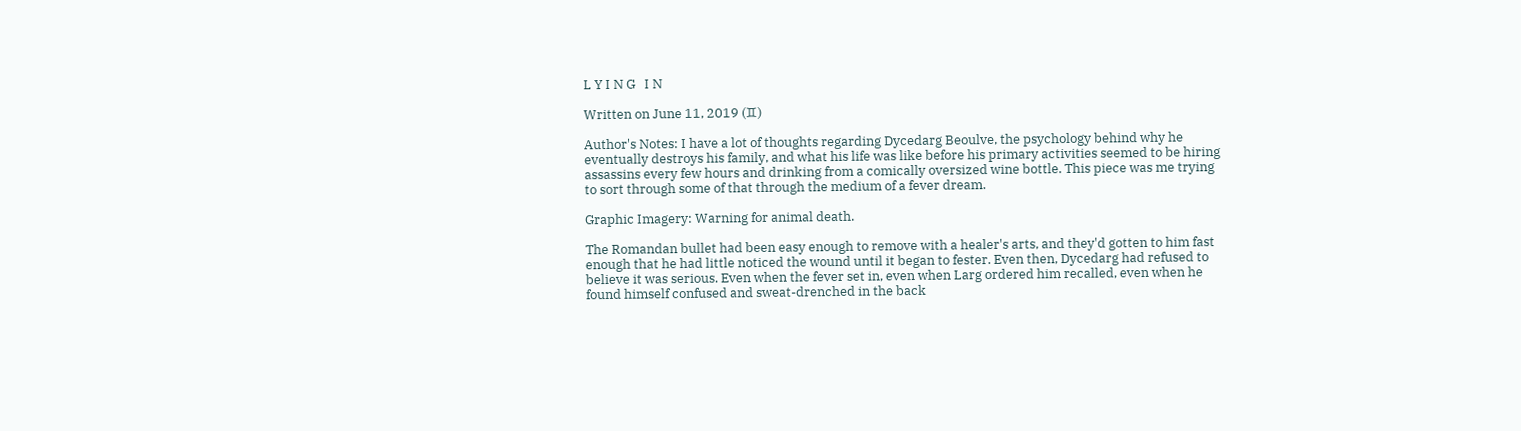L Y I N G   I N

Written on June 11, 2019 (♊)

Author's Notes: I have a lot of thoughts regarding Dycedarg Beoulve, the psychology behind why he eventually destroys his family, and what his life was like before his primary activities seemed to be hiring assassins every few hours and drinking from a comically oversized wine bottle. This piece was me trying to sort through some of that through the medium of a fever dream.

Graphic Imagery: Warning for animal death.

The Romandan bullet had been easy enough to remove with a healer's arts, and they'd gotten to him fast enough that he had little noticed the wound until it began to fester. Even then, Dycedarg had refused to believe it was serious. Even when the fever set in, even when Larg ordered him recalled, even when he found himself confused and sweat-drenched in the back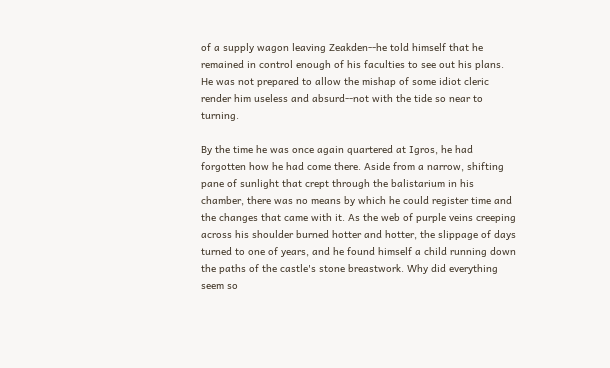of a supply wagon leaving Zeakden--he told himself that he remained in control enough of his faculties to see out his plans. He was not prepared to allow the mishap of some idiot cleric render him useless and absurd--not with the tide so near to turning.

By the time he was once again quartered at Igros, he had forgotten how he had come there. Aside from a narrow, shifting pane of sunlight that crept through the balistarium in his chamber, there was no means by which he could register time and the changes that came with it. As the web of purple veins creeping across his shoulder burned hotter and hotter, the slippage of days turned to one of years, and he found himself a child running down the paths of the castle's stone breastwork. Why did everything seem so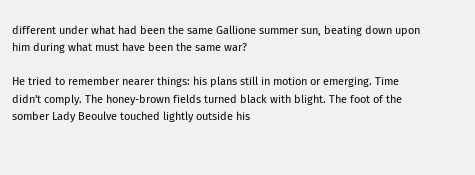different under what had been the same Gallione summer sun, beating down upon him during what must have been the same war?

He tried to remember nearer things: his plans still in motion or emerging. Time didn't comply. The honey-brown fields turned black with blight. The foot of the somber Lady Beoulve touched lightly outside his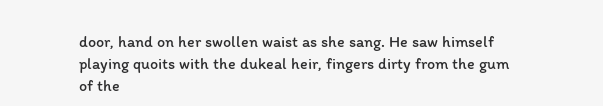door, hand on her swollen waist as she sang. He saw himself playing quoits with the dukeal heir, fingers dirty from the gum of the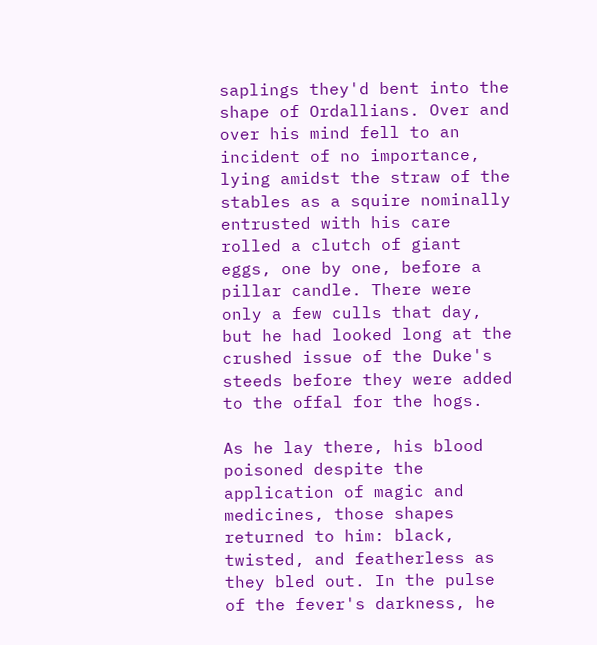saplings they'd bent into the shape of Ordallians. Over and over his mind fell to an incident of no importance, lying amidst the straw of the stables as a squire nominally entrusted with his care rolled a clutch of giant eggs, one by one, before a pillar candle. There were only a few culls that day, but he had looked long at the crushed issue of the Duke's steeds before they were added to the offal for the hogs.

As he lay there, his blood poisoned despite the application of magic and medicines, those shapes returned to him: black, twisted, and featherless as they bled out. In the pulse of the fever's darkness, he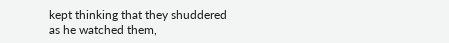kept thinking that they shuddered as he watched them,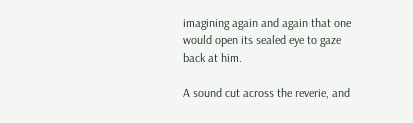imagining again and again that one would open its sealed eye to gaze back at him.

A sound cut across the reverie, and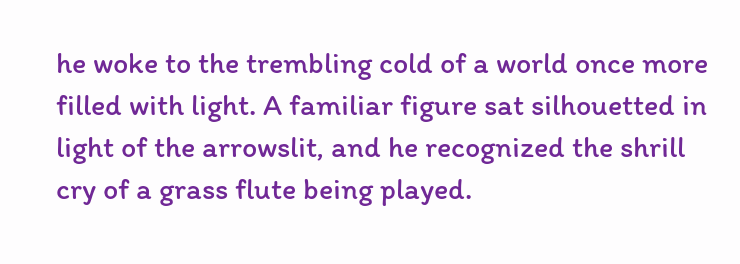he woke to the trembling cold of a world once more filled with light. A familiar figure sat silhouetted in light of the arrowslit, and he recognized the shrill cry of a grass flute being played.